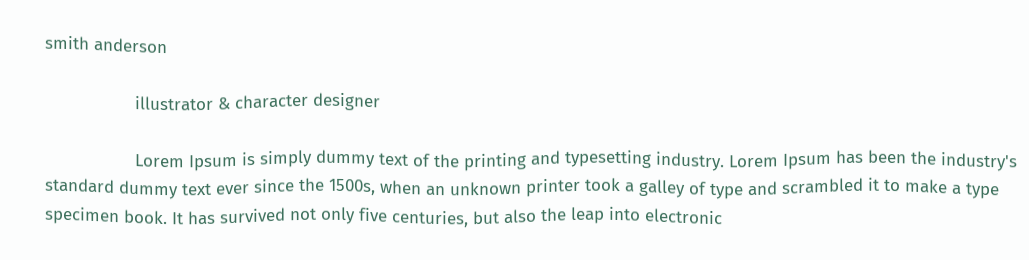smith anderson

                  illustrator & character designer

                  Lorem Ipsum is simply dummy text of the printing and typesetting industry. Lorem Ipsum has been the industry's standard dummy text ever since the 1500s, when an unknown printer took a galley of type and scrambled it to make a type specimen book. It has survived not only five centuries, but also the leap into electronic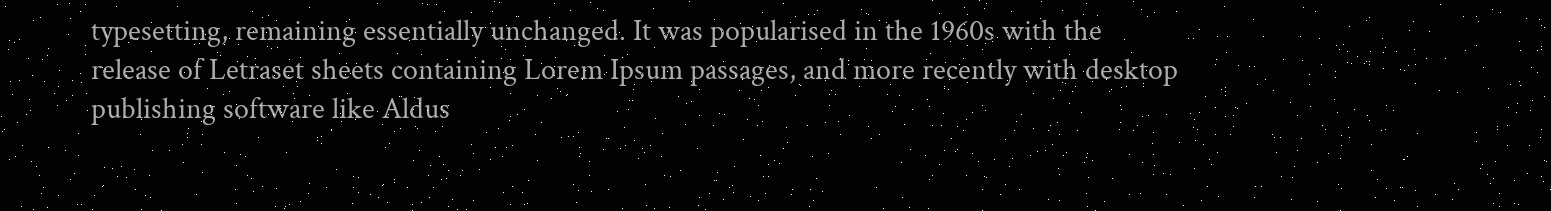typesetting, remaining essentially unchanged. It was popularised in the 1960s with the release of Letraset sheets containing Lorem Ipsum passages, and more recently with desktop publishing software like Aldus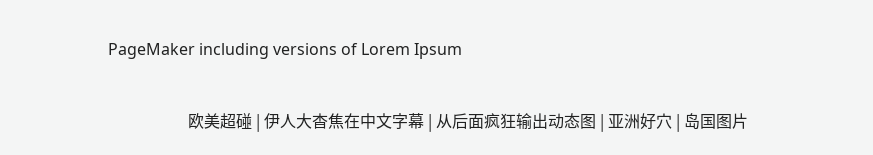PageMaker including versions of Lorem Ipsum


                    欧美超碰 | 伊人大杳焦在中文字幕 | 从后面疯狂输出动态图 | 亚洲好穴 | 岛国图片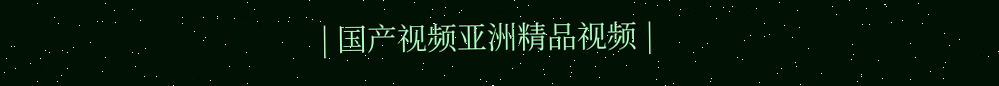| 国产视频亚洲精品视频 |